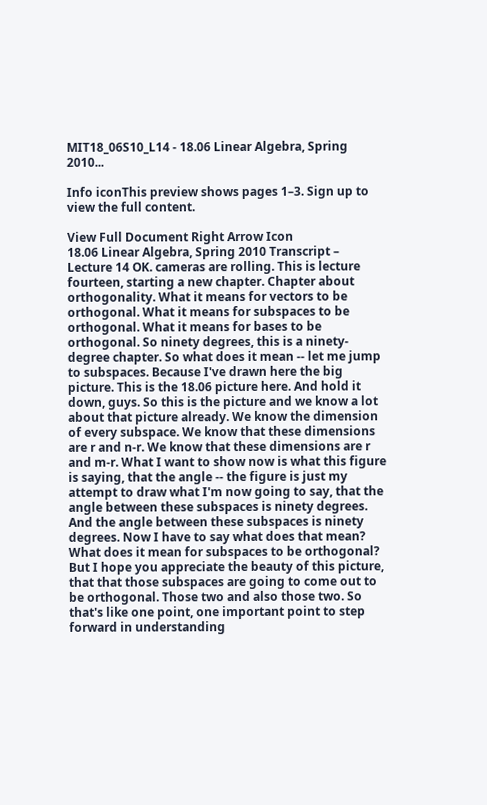MIT18_06S10_L14 - 18.06 Linear Algebra, Spring 2010...

Info iconThis preview shows pages 1–3. Sign up to view the full content.

View Full Document Right Arrow Icon
18.06 Linear Algebra, Spring 2010 Transcript – Lecture 14 OK. cameras are rolling. This is lecture fourteen, starting a new chapter. Chapter about orthogonality. What it means for vectors to be orthogonal. What it means for subspaces to be orthogonal. What it means for bases to be orthogonal. So ninety degrees, this is a ninety-degree chapter. So what does it mean -- let me jump to subspaces. Because I've drawn here the big picture. This is the 18.06 picture here. And hold it down, guys. So this is the picture and we know a lot about that picture already. We know the dimension of every subspace. We know that these dimensions are r and n-r. We know that these dimensions are r and m-r. What I want to show now is what this figure is saying, that the angle -- the figure is just my attempt to draw what I'm now going to say, that the angle between these subspaces is ninety degrees. And the angle between these subspaces is ninety degrees. Now I have to say what does that mean? What does it mean for subspaces to be orthogonal? But I hope you appreciate the beauty of this picture, that that those subspaces are going to come out to be orthogonal. Those two and also those two. So that's like one point, one important point to step forward in understanding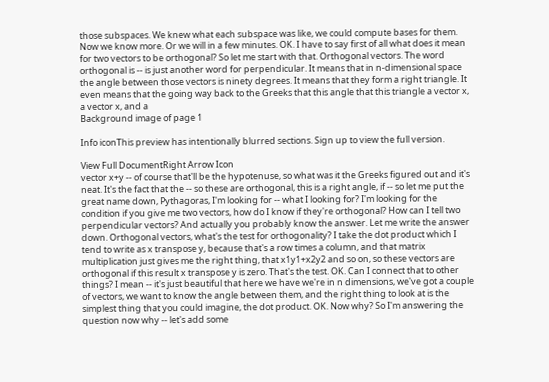those subspaces. We knew what each subspace was like, we could compute bases for them. Now we know more. Or we will in a few minutes. OK. I have to say first of all what does it mean for two vectors to be orthogonal? So let me start with that. Orthogonal vectors. The word orthogonal is -- is just another word for perpendicular. It means that in n-dimensional space the angle between those vectors is ninety degrees. It means that they form a right triangle. It even means that the going way back to the Greeks that this angle that this triangle a vector x, a vector x, and a
Background image of page 1

Info iconThis preview has intentionally blurred sections. Sign up to view the full version.

View Full DocumentRight Arrow Icon
vector x+y -- of course that'll be the hypotenuse, so what was it the Greeks figured out and it's neat. It's the fact that the -- so these are orthogonal, this is a right angle, if -- so let me put the great name down, Pythagoras, I'm looking for -- what I looking for? I'm looking for the condition if you give me two vectors, how do I know if they're orthogonal? How can I tell two perpendicular vectors? And actually you probably know the answer. Let me write the answer down. Orthogonal vectors, what's the test for orthogonality? I take the dot product which I tend to write as x transpose y, because that's a row times a column, and that matrix multiplication just gives me the right thing, that x1y1+x2y2 and so on, so these vectors are orthogonal if this result x transpose y is zero. That's the test. OK. Can I connect that to other things? I mean -- it's just beautiful that here we have we're in n dimensions, we've got a couple of vectors, we want to know the angle between them, and the right thing to look at is the simplest thing that you could imagine, the dot product. OK. Now why? So I'm answering the question now why -- let's add some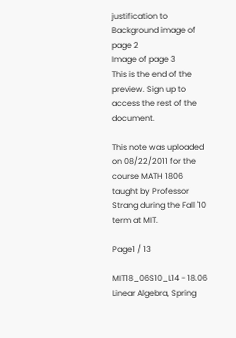justification to
Background image of page 2
Image of page 3
This is the end of the preview. Sign up to access the rest of the document.

This note was uploaded on 08/22/2011 for the course MATH 1806 taught by Professor Strang during the Fall '10 term at MIT.

Page1 / 13

MIT18_06S10_L14 - 18.06 Linear Algebra, Spring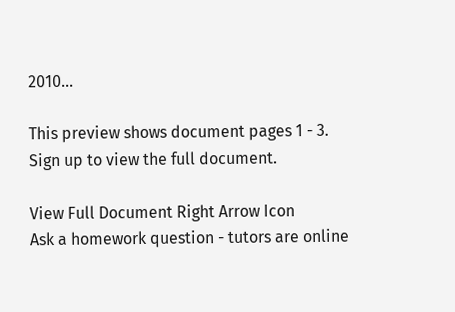2010...

This preview shows document pages 1 - 3. Sign up to view the full document.

View Full Document Right Arrow Icon
Ask a homework question - tutors are online